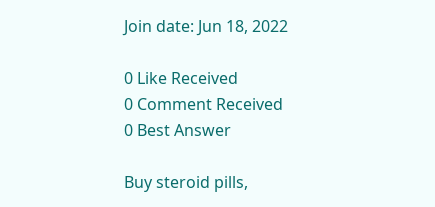Join date: Jun 18, 2022

0 Like Received
0 Comment Received
0 Best Answer

Buy steroid pills,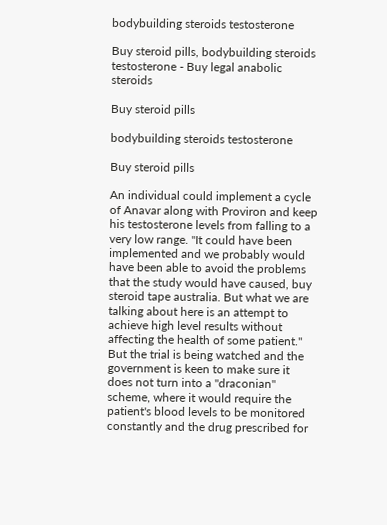bodybuilding steroids testosterone

Buy steroid pills, bodybuilding steroids testosterone - Buy legal anabolic steroids

Buy steroid pills

bodybuilding steroids testosterone

Buy steroid pills

An individual could implement a cycle of Anavar along with Proviron and keep his testosterone levels from falling to a very low range. "It could have been implemented and we probably would have been able to avoid the problems that the study would have caused, buy steroid tape australia. But what we are talking about here is an attempt to achieve high level results without affecting the health of some patient." But the trial is being watched and the government is keen to make sure it does not turn into a "draconian" scheme, where it would require the patient's blood levels to be monitored constantly and the drug prescribed for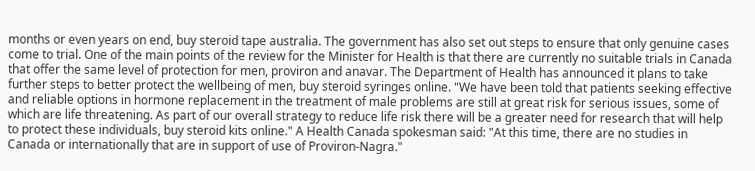months or even years on end, buy steroid tape australia. The government has also set out steps to ensure that only genuine cases come to trial. One of the main points of the review for the Minister for Health is that there are currently no suitable trials in Canada that offer the same level of protection for men, proviron and anavar. The Department of Health has announced it plans to take further steps to better protect the wellbeing of men, buy steroid syringes online. "We have been told that patients seeking effective and reliable options in hormone replacement in the treatment of male problems are still at great risk for serious issues, some of which are life threatening. As part of our overall strategy to reduce life risk there will be a greater need for research that will help to protect these individuals, buy steroid kits online." A Health Canada spokesman said: "At this time, there are no studies in Canada or internationally that are in support of use of Proviron-Nagra."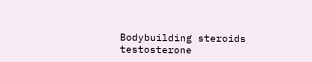Bodybuilding steroids testosterone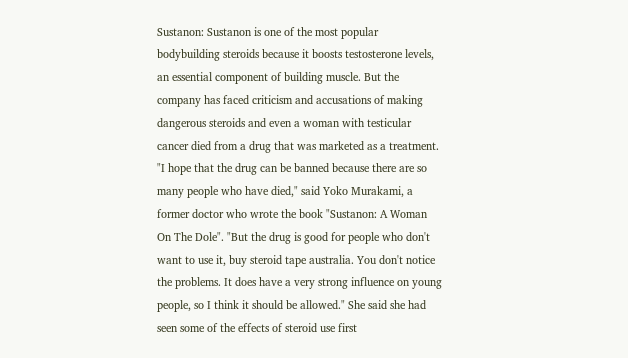Sustanon: Sustanon is one of the most popular bodybuilding steroids because it boosts testosterone levels, an essential component of building muscle. But the company has faced criticism and accusations of making dangerous steroids and even a woman with testicular cancer died from a drug that was marketed as a treatment. "I hope that the drug can be banned because there are so many people who have died," said Yoko Murakami, a former doctor who wrote the book "Sustanon: A Woman On The Dole". "But the drug is good for people who don't want to use it, buy steroid tape australia. You don't notice the problems. It does have a very strong influence on young people, so I think it should be allowed." She said she had seen some of the effects of steroid use first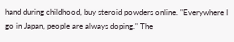hand during childhood, buy steroid powders online. "Everywhere I go in Japan, people are always doping." The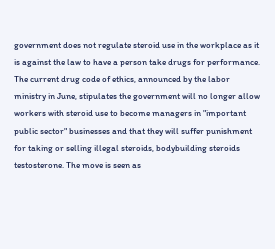government does not regulate steroid use in the workplace as it is against the law to have a person take drugs for performance. The current drug code of ethics, announced by the labor ministry in June, stipulates the government will no longer allow workers with steroid use to become managers in "important public sector" businesses and that they will suffer punishment for taking or selling illegal steroids, bodybuilding steroids testosterone. The move is seen as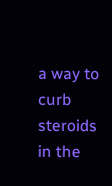a way to curb steroids in the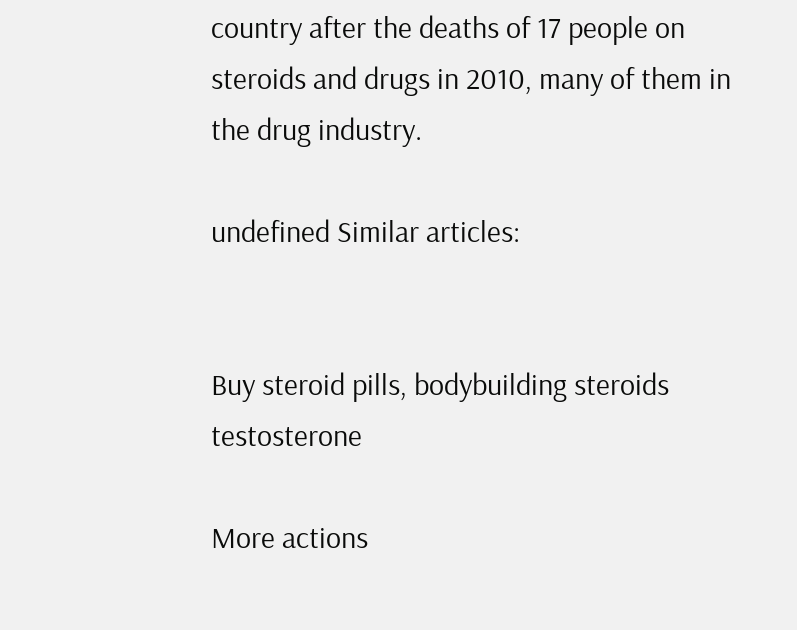country after the deaths of 17 people on steroids and drugs in 2010, many of them in the drug industry.

undefined Similar articles:


Buy steroid pills, bodybuilding steroids testosterone

More actions